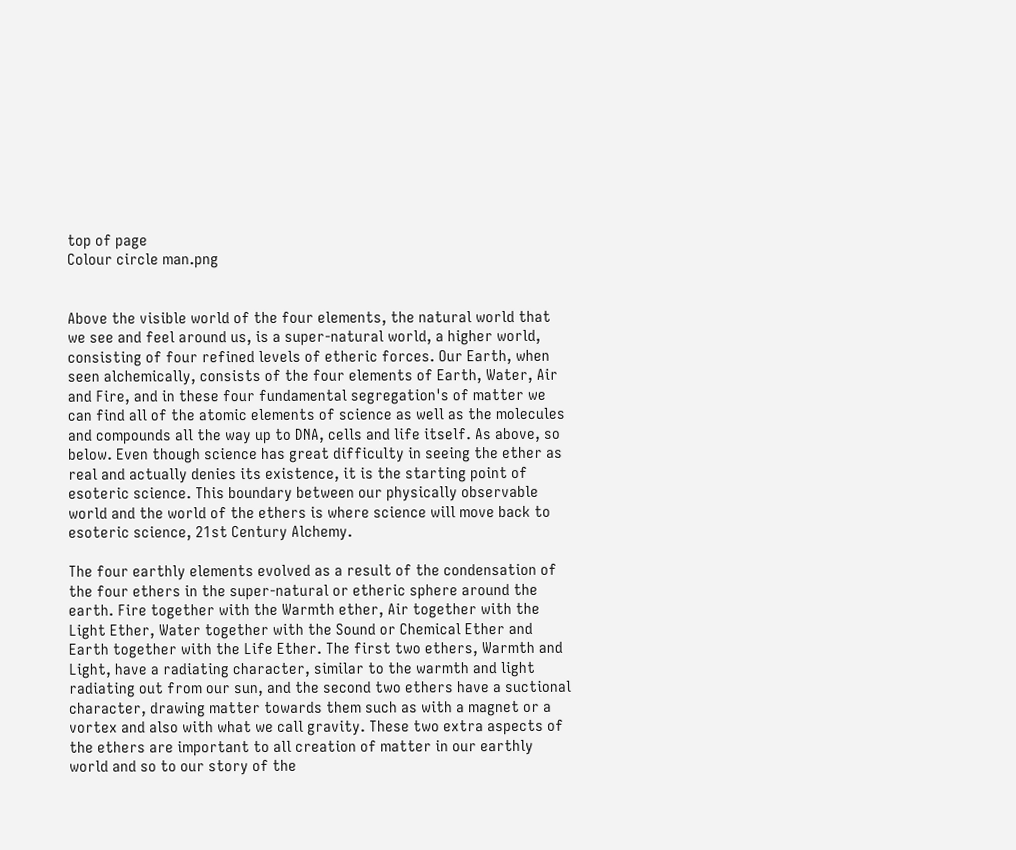top of page
Colour circle man.png


Above the visible world of the four elements, the natural world that we see and feel around us, is a super-natural world, a higher world, consisting of four refined levels of etheric forces. Our Earth, when seen alchemically, consists of the four elements of Earth, Water, Air and Fire, and in these four fundamental segregation's of matter we can find all of the atomic elements of science as well as the molecules and compounds all the way up to DNA, cells and life itself. As above, so below. Even though science has great difficulty in seeing the ether as real and actually denies its existence, it is the starting point of esoteric science. This boundary between our physically observable world and the world of the ethers is where science will move back to esoteric science, 21st Century Alchemy.

The four earthly elements evolved as a result of the condensation of the four ethers in the super-natural or etheric sphere around the earth. Fire together with the Warmth ether, Air together with the Light Ether, Water together with the Sound or Chemical Ether and Earth together with the Life Ether. The first two ethers, Warmth and Light, have a radiating character, similar to the warmth and light radiating out from our sun, and the second two ethers have a suctional character, drawing matter towards them such as with a magnet or a vortex and also with what we call gravity. These two extra aspects of the ethers are important to all creation of matter in our earthly world and so to our story of the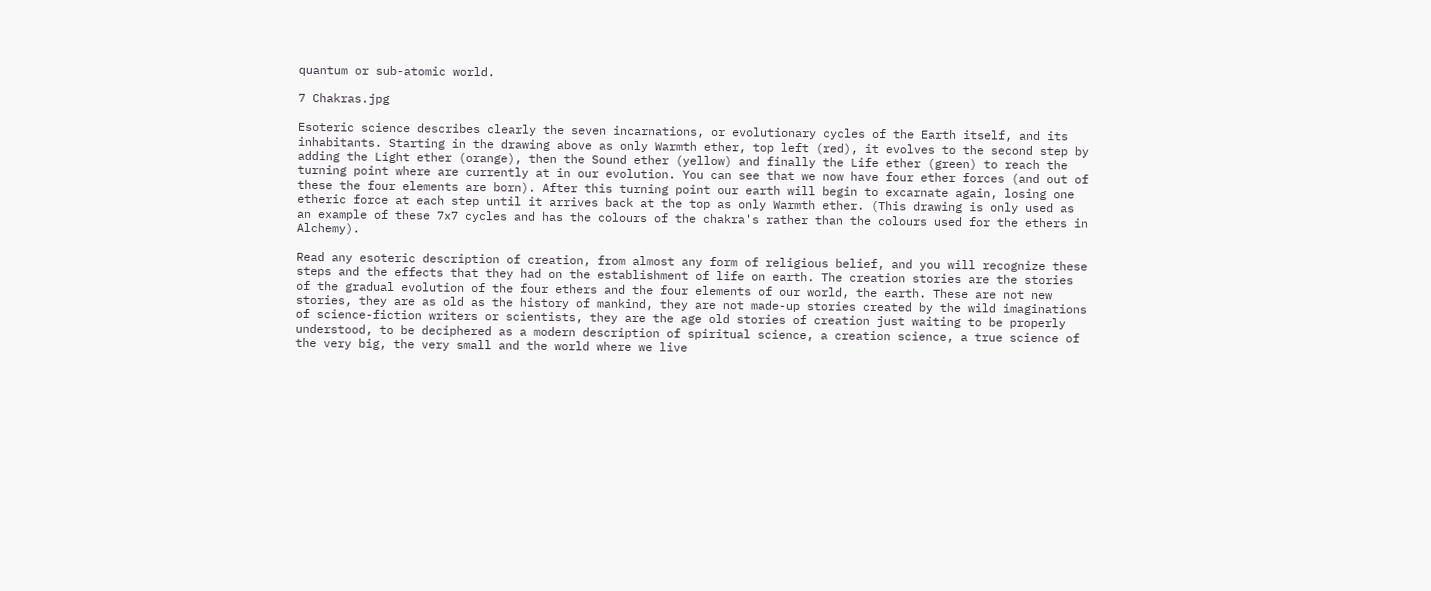quantum or sub-atomic world.

7 Chakras.jpg

Esoteric science describes clearly the seven incarnations, or evolutionary cycles of the Earth itself, and its inhabitants. Starting in the drawing above as only Warmth ether, top left (red), it evolves to the second step by adding the Light ether (orange), then the Sound ether (yellow) and finally the Life ether (green) to reach the turning point where are currently at in our evolution. You can see that we now have four ether forces (and out of these the four elements are born). After this turning point our earth will begin to excarnate again, losing one etheric force at each step until it arrives back at the top as only Warmth ether. (This drawing is only used as an example of these 7x7 cycles and has the colours of the chakra's rather than the colours used for the ethers in Alchemy).

Read any esoteric description of creation, from almost any form of religious belief, and you will recognize these steps and the effects that they had on the establishment of life on earth. The creation stories are the stories of the gradual evolution of the four ethers and the four elements of our world, the earth. These are not new stories, they are as old as the history of mankind, they are not made-up stories created by the wild imaginations of science-fiction writers or scientists, they are the age old stories of creation just waiting to be properly understood, to be deciphered as a modern description of spiritual science, a creation science, a true science of the very big, the very small and the world where we live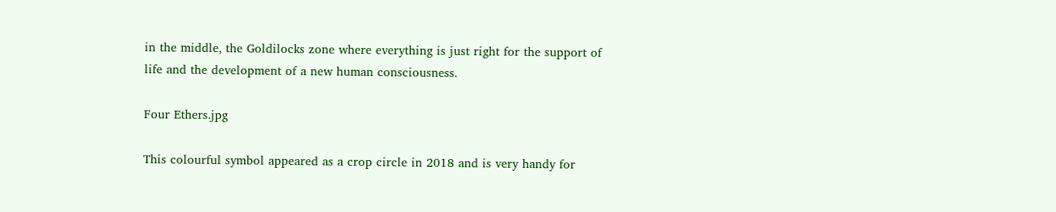in the middle, the Goldilocks zone where everything is just right for the support of life and the development of a new human consciousness.

Four Ethers.jpg

This colourful symbol appeared as a crop circle in 2018 and is very handy for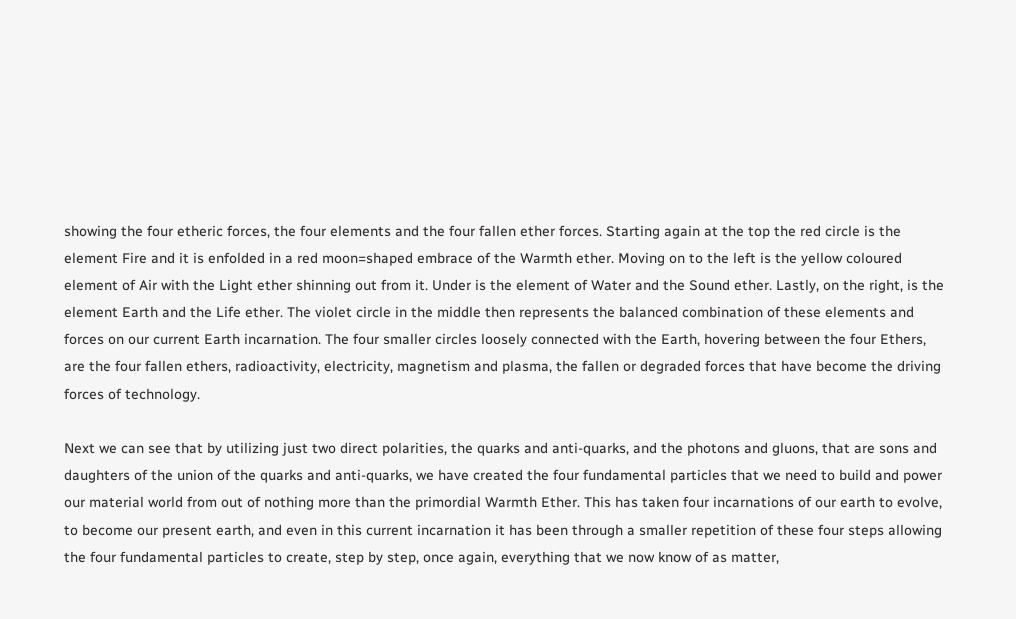showing the four etheric forces, the four elements and the four fallen ether forces. Starting again at the top the red circle is the element Fire and it is enfolded in a red moon=shaped embrace of the Warmth ether. Moving on to the left is the yellow coloured element of Air with the Light ether shinning out from it. Under is the element of Water and the Sound ether. Lastly, on the right, is the element Earth and the Life ether. The violet circle in the middle then represents the balanced combination of these elements and forces on our current Earth incarnation. The four smaller circles loosely connected with the Earth, hovering between the four Ethers, are the four fallen ethers, radioactivity, electricity, magnetism and plasma, the fallen or degraded forces that have become the driving forces of technology.

Next we can see that by utilizing just two direct polarities, the quarks and anti-quarks, and the photons and gluons, that are sons and daughters of the union of the quarks and anti-quarks, we have created the four fundamental particles that we need to build and power our material world from out of nothing more than the primordial Warmth Ether. This has taken four incarnations of our earth to evolve, to become our present earth, and even in this current incarnation it has been through a smaller repetition of these four steps allowing the four fundamental particles to create, step by step, once again, everything that we now know of as matter,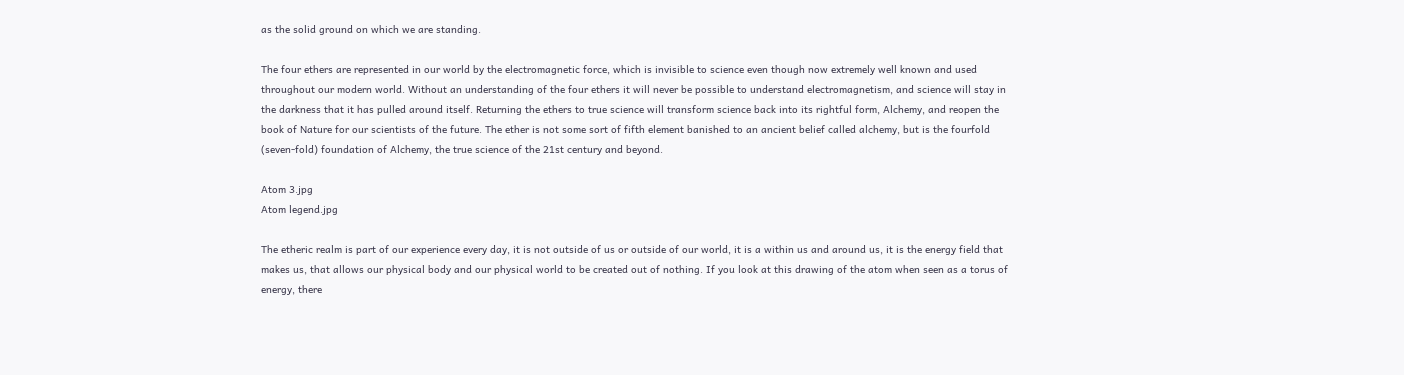as the solid ground on which we are standing.

The four ethers are represented in our world by the electromagnetic force, which is invisible to science even though now extremely well known and used throughout our modern world. Without an understanding of the four ethers it will never be possible to understand electromagnetism, and science will stay in the darkness that it has pulled around itself. Returning the ethers to true science will transform science back into its rightful form, Alchemy, and reopen the book of Nature for our scientists of the future. The ether is not some sort of fifth element banished to an ancient belief called alchemy, but is the fourfold (seven-fold) foundation of Alchemy, the true science of the 21st century and beyond.

Atom 3.jpg
Atom legend.jpg

The etheric realm is part of our experience every day, it is not outside of us or outside of our world, it is a within us and around us, it is the energy field that makes us, that allows our physical body and our physical world to be created out of nothing. If you look at this drawing of the atom when seen as a torus of energy, there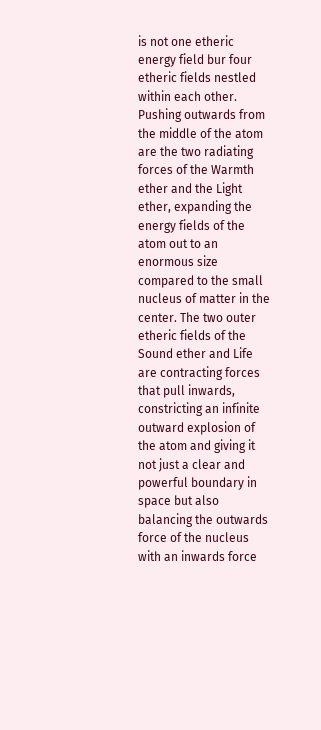is not one etheric energy field bur four etheric fields nestled within each other. Pushing outwards from the middle of the atom are the two radiating forces of the Warmth ether and the Light ether, expanding the energy fields of the atom out to an enormous size compared to the small nucleus of matter in the center. The two outer etheric fields of the Sound ether and Life are contracting forces that pull inwards, constricting an infinite outward explosion of the atom and giving it not just a clear and powerful boundary in space but also balancing the outwards force of the nucleus with an inwards force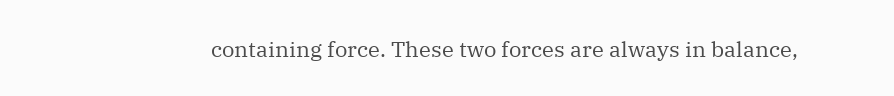containing force. These two forces are always in balance,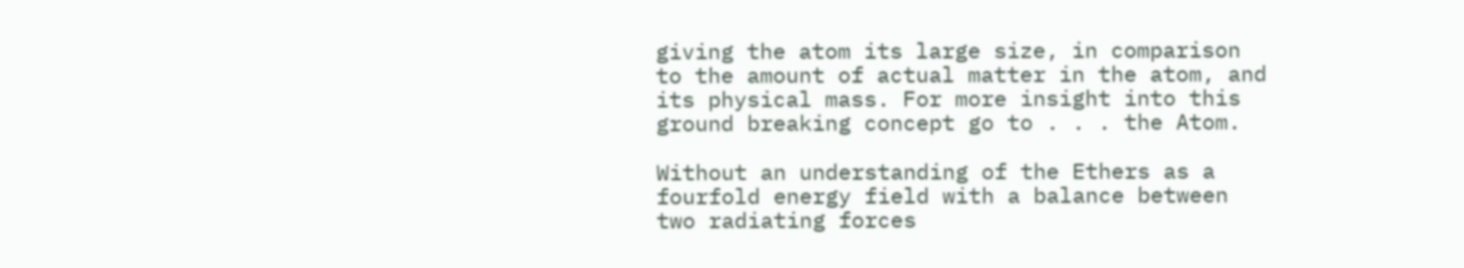giving the atom its large size, in comparison to the amount of actual matter in the atom, and its physical mass. For more insight into this ground breaking concept go to . . . the Atom.

Without an understanding of the Ethers as a fourfold energy field with a balance between two radiating forces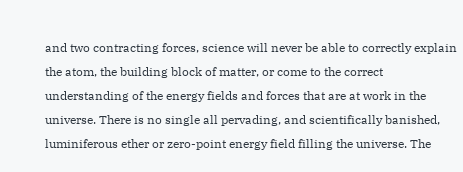and two contracting forces, science will never be able to correctly explain the atom, the building block of matter, or come to the correct understanding of the energy fields and forces that are at work in the universe. There is no single all pervading, and scientifically banished, luminiferous ether or zero-point energy field filling the universe. The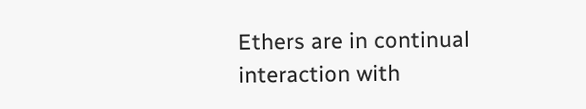Ethers are in continual interaction with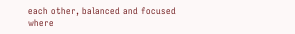each other, balanced and focused where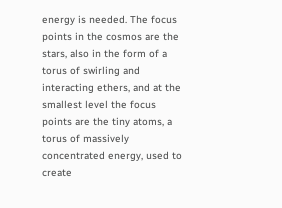energy is needed. The focus points in the cosmos are the stars, also in the form of a torus of swirling and interacting ethers, and at the smallest level the focus points are the tiny atoms, a torus of massively concentrated energy, used to create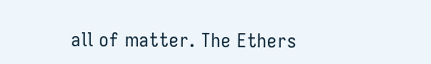all of matter. The Ethers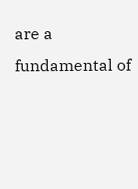are a fundamental of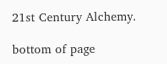21st Century Alchemy.

bottom of page